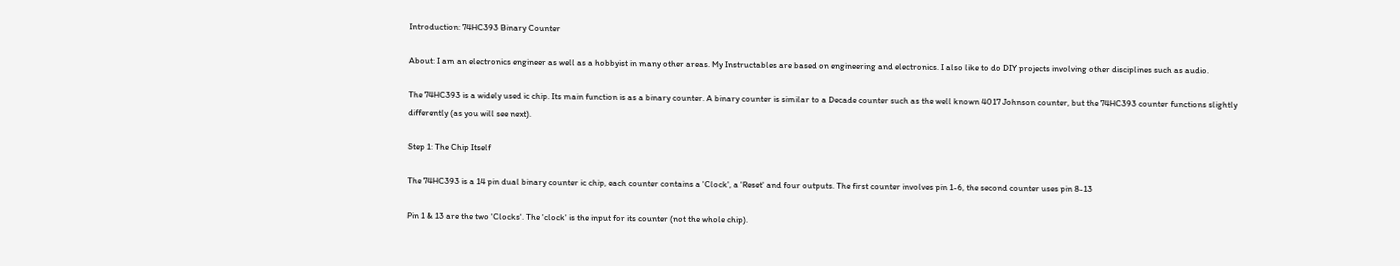Introduction: 74HC393 Binary Counter

About: I am an electronics engineer as well as a hobbyist in many other areas. My Instructables are based on engineering and electronics. I also like to do DIY projects involving other disciplines such as audio.

The 74HC393 is a widely used ic chip. Its main function is as a binary counter. A binary counter is similar to a Decade counter such as the well known 4017 Johnson counter, but the 74HC393 counter functions slightly differently (as you will see next).

Step 1: The Chip Itself

The 74HC393 is a 14 pin dual binary counter ic chip, each counter contains a 'Clock', a 'Reset' and four outputs. The first counter involves pin 1-6, the second counter uses pin 8-13

Pin 1 & 13 are the two 'Clocks'. The 'clock' is the input for its counter (not the whole chip).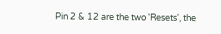Pin 2 & 12 are the two 'Resets', the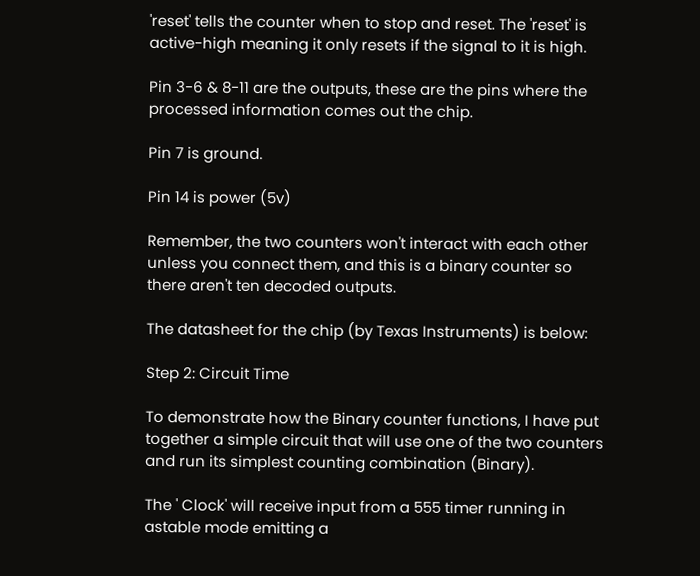'reset' tells the counter when to stop and reset. The 'reset' is active-high meaning it only resets if the signal to it is high.

Pin 3-6 & 8-11 are the outputs, these are the pins where the processed information comes out the chip.

Pin 7 is ground.

Pin 14 is power (5v)

Remember, the two counters won't interact with each other unless you connect them, and this is a binary counter so there aren't ten decoded outputs.

The datasheet for the chip (by Texas Instruments) is below:

Step 2: Circuit Time

To demonstrate how the Binary counter functions, I have put together a simple circuit that will use one of the two counters and run its simplest counting combination (Binary).

The ' Clock' will receive input from a 555 timer running in astable mode emitting a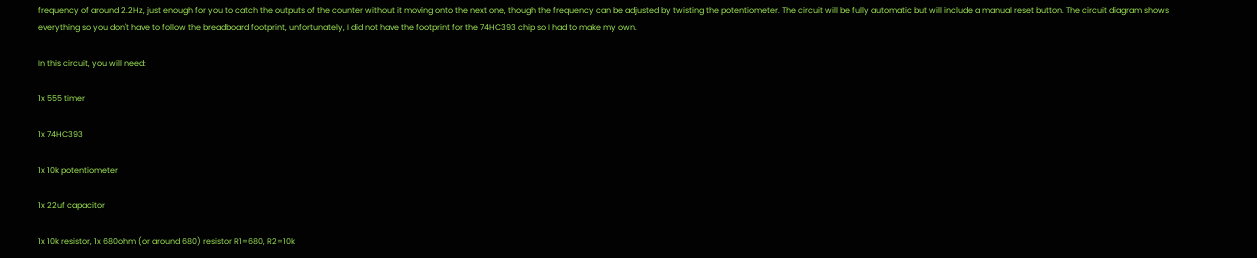frequency of around 2.2Hz, just enough for you to catch the outputs of the counter without it moving onto the next one, though the frequency can be adjusted by twisting the potentiometer. The circuit will be fully automatic but will include a manual reset button. The circuit diagram shows everything so you don't have to follow the breadboard footprint, unfortunately, I did not have the footprint for the 74HC393 chip so I had to make my own.

In this circuit, you will need:

1x 555 timer

1x 74HC393

1x 10k potentiometer

1x 22uf capacitor

1x 10k resistor, 1x 680ohm (or around 680) resistor R1=680, R2=10k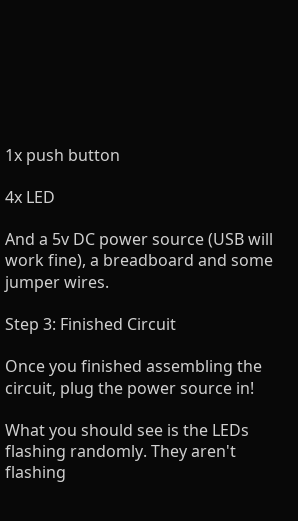1x push button

4x LED

And a 5v DC power source (USB will work fine), a breadboard and some jumper wires.

Step 3: Finished Circuit

Once you finished assembling the circuit, plug the power source in!

What you should see is the LEDs flashing randomly. They aren't flashing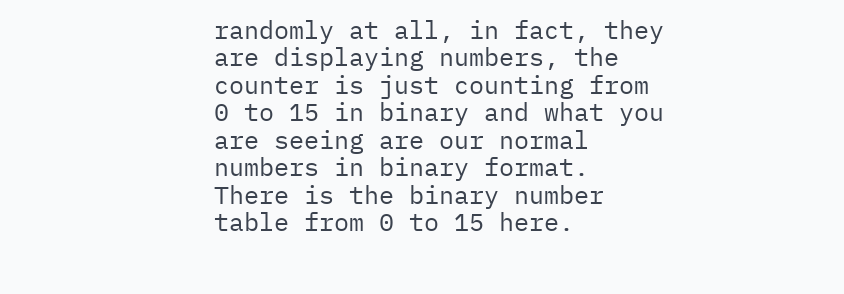randomly at all, in fact, they are displaying numbers, the counter is just counting from 0 to 15 in binary and what you are seeing are our normal numbers in binary format. There is the binary number table from 0 to 15 here.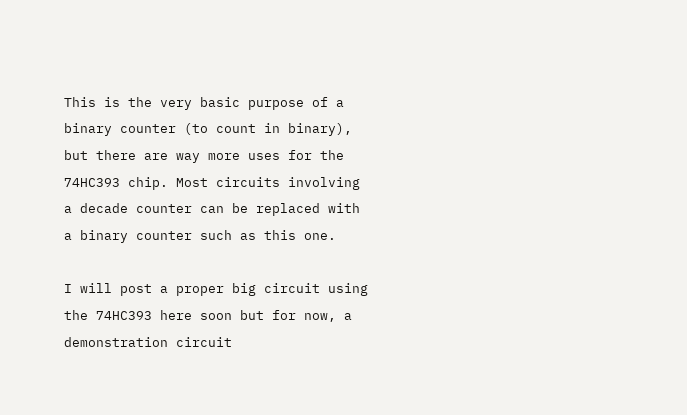This is the very basic purpose of a binary counter (to count in binary), but there are way more uses for the 74HC393 chip. Most circuits involving a decade counter can be replaced with a binary counter such as this one.

I will post a proper big circuit using the 74HC393 here soon but for now, a demonstration circuit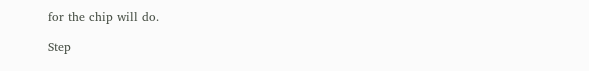for the chip will do.

Step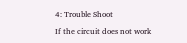4: Trouble Shoot

If the circuit does not work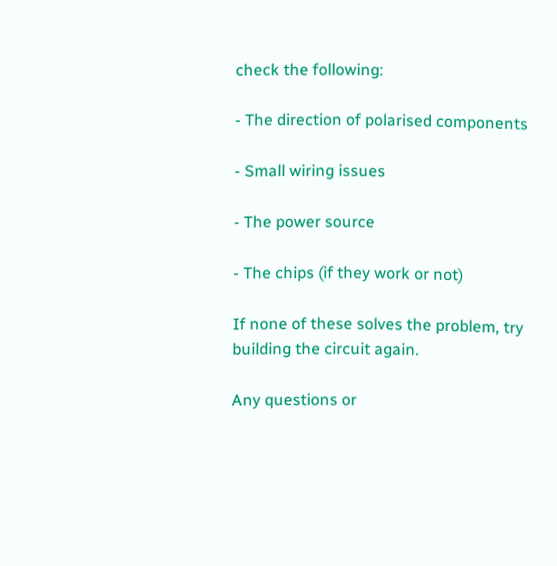check the following:

- The direction of polarised components

- Small wiring issues

- The power source

- The chips (if they work or not)

If none of these solves the problem, try building the circuit again.

Any questions or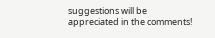suggestions will be appreciated in the comments!